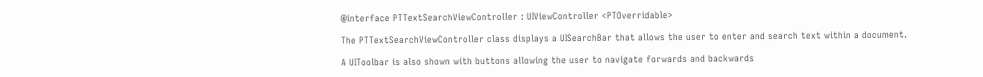@interface PTTextSearchViewController : UIViewController <PTOverridable>

The PTTextSearchViewController class displays a UISearchBar that allows the user to enter and search text within a document.

A UIToolbar is also shown with buttons allowing the user to navigate forwards and backwards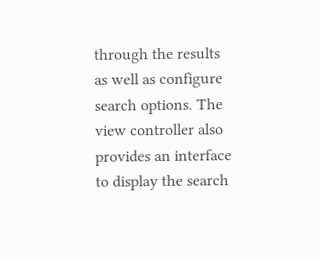through the results as well as configure search options. The view controller also provides an interface to display the search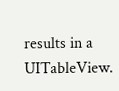results in a UITableView.